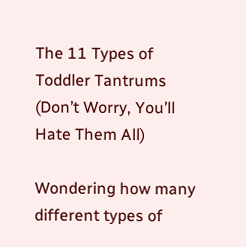The 11 Types of Toddler Tantrums (Don’t Worry, You’ll Hate Them All)

Wondering how many different types of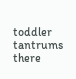toddler tantrums there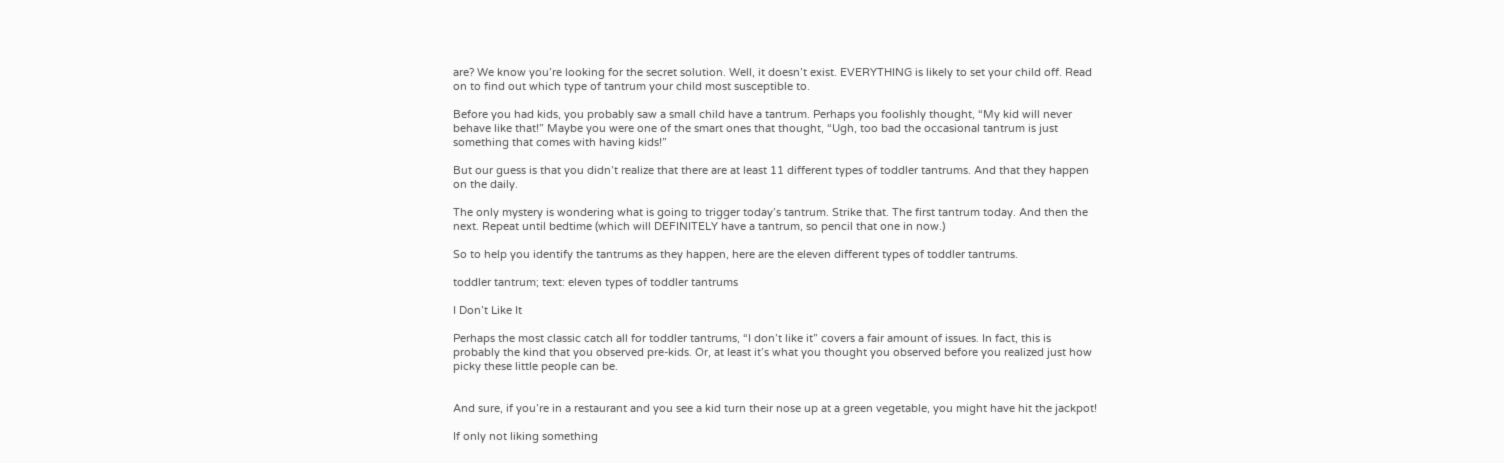are? We know you’re looking for the secret solution. Well, it doesn’t exist. EVERYTHING is likely to set your child off. Read on to find out which type of tantrum your child most susceptible to.

Before you had kids, you probably saw a small child have a tantrum. Perhaps you foolishly thought, “My kid will never behave like that!” Maybe you were one of the smart ones that thought, “Ugh, too bad the occasional tantrum is just something that comes with having kids!”

But our guess is that you didn’t realize that there are at least 11 different types of toddler tantrums. And that they happen on the daily.

The only mystery is wondering what is going to trigger today’s tantrum. Strike that. The first tantrum today. And then the next. Repeat until bedtime (which will DEFINITELY have a tantrum, so pencil that one in now.)

So to help you identify the tantrums as they happen, here are the eleven different types of toddler tantrums.

toddler tantrum; text: eleven types of toddler tantrums

I Don’t Like It

Perhaps the most classic catch all for toddler tantrums, “I don’t like it” covers a fair amount of issues. In fact, this is probably the kind that you observed pre-kids. Or, at least it’s what you thought you observed before you realized just how picky these little people can be.


And sure, if you’re in a restaurant and you see a kid turn their nose up at a green vegetable, you might have hit the jackpot!

If only not liking something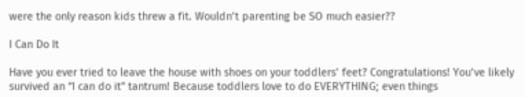were the only reason kids threw a fit. Wouldn’t parenting be SO much easier??

I Can Do It

Have you ever tried to leave the house with shoes on your toddlers’ feet? Congratulations! You’ve likely survived an “I can do it” tantrum! Because toddlers love to do EVERYTHING; even things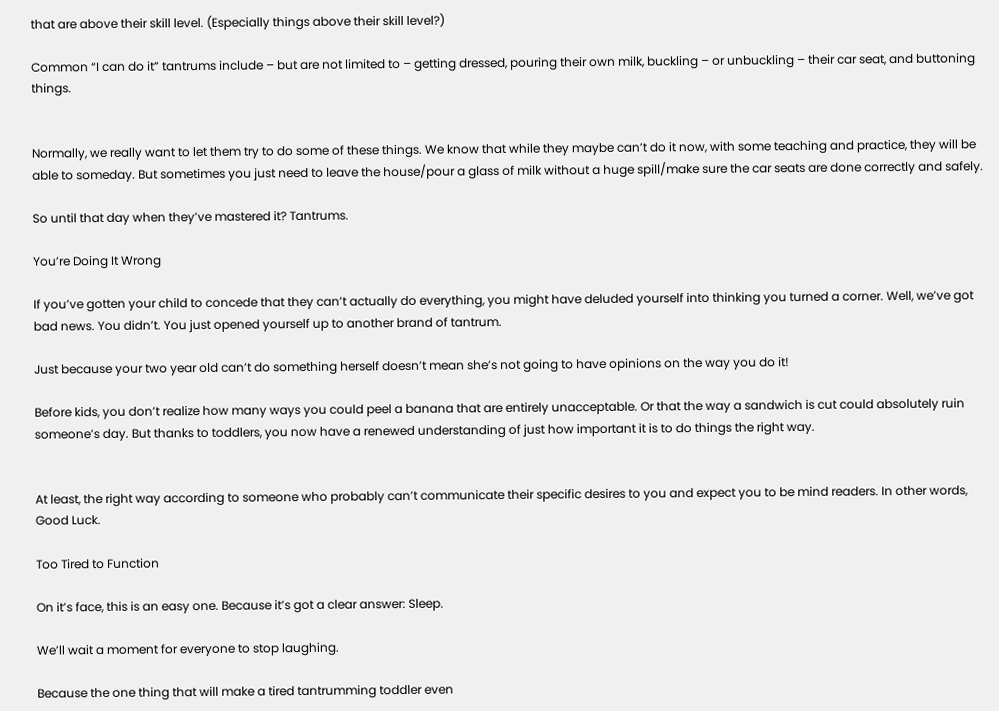that are above their skill level. (Especially things above their skill level?)

Common “I can do it” tantrums include – but are not limited to – getting dressed, pouring their own milk, buckling – or unbuckling – their car seat, and buttoning things.


Normally, we really want to let them try to do some of these things. We know that while they maybe can’t do it now, with some teaching and practice, they will be able to someday. But sometimes you just need to leave the house/pour a glass of milk without a huge spill/make sure the car seats are done correctly and safely.

So until that day when they’ve mastered it? Tantrums.

You’re Doing It Wrong

If you’ve gotten your child to concede that they can’t actually do everything, you might have deluded yourself into thinking you turned a corner. Well, we’ve got bad news. You didn’t. You just opened yourself up to another brand of tantrum.

Just because your two year old can’t do something herself doesn’t mean she’s not going to have opinions on the way you do it!

Before kids, you don’t realize how many ways you could peel a banana that are entirely unacceptable. Or that the way a sandwich is cut could absolutely ruin someone’s day. But thanks to toddlers, you now have a renewed understanding of just how important it is to do things the right way.


At least, the right way according to someone who probably can’t communicate their specific desires to you and expect you to be mind readers. In other words, Good Luck.

Too Tired to Function

On it’s face, this is an easy one. Because it’s got a clear answer: Sleep.

We’ll wait a moment for everyone to stop laughing.

Because the one thing that will make a tired tantrumming toddler even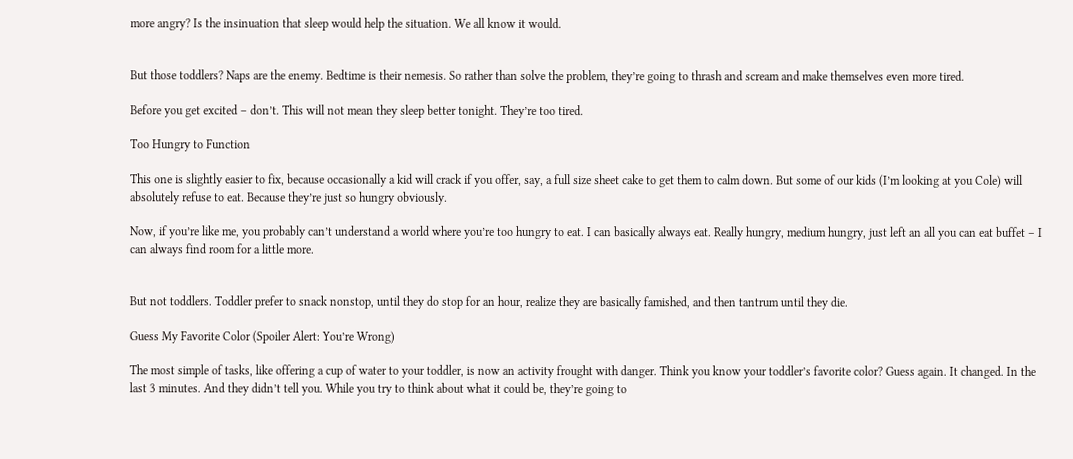more angry? Is the insinuation that sleep would help the situation. We all know it would.


But those toddlers? Naps are the enemy. Bedtime is their nemesis. So rather than solve the problem, they’re going to thrash and scream and make themselves even more tired.

Before you get excited – don’t. This will not mean they sleep better tonight. They’re too tired.

Too Hungry to Function

This one is slightly easier to fix, because occasionally a kid will crack if you offer, say, a full size sheet cake to get them to calm down. But some of our kids (I’m looking at you Cole) will absolutely refuse to eat. Because they’re just so hungry obviously.

Now, if you’re like me, you probably can’t understand a world where you’re too hungry to eat. I can basically always eat. Really hungry, medium hungry, just left an all you can eat buffet – I can always find room for a little more.


But not toddlers. Toddler prefer to snack nonstop, until they do stop for an hour, realize they are basically famished, and then tantrum until they die.

Guess My Favorite Color (Spoiler Alert: You’re Wrong)

The most simple of tasks, like offering a cup of water to your toddler, is now an activity frought with danger. Think you know your toddler’s favorite color? Guess again. It changed. In the last 3 minutes. And they didn’t tell you. While you try to think about what it could be, they’re going to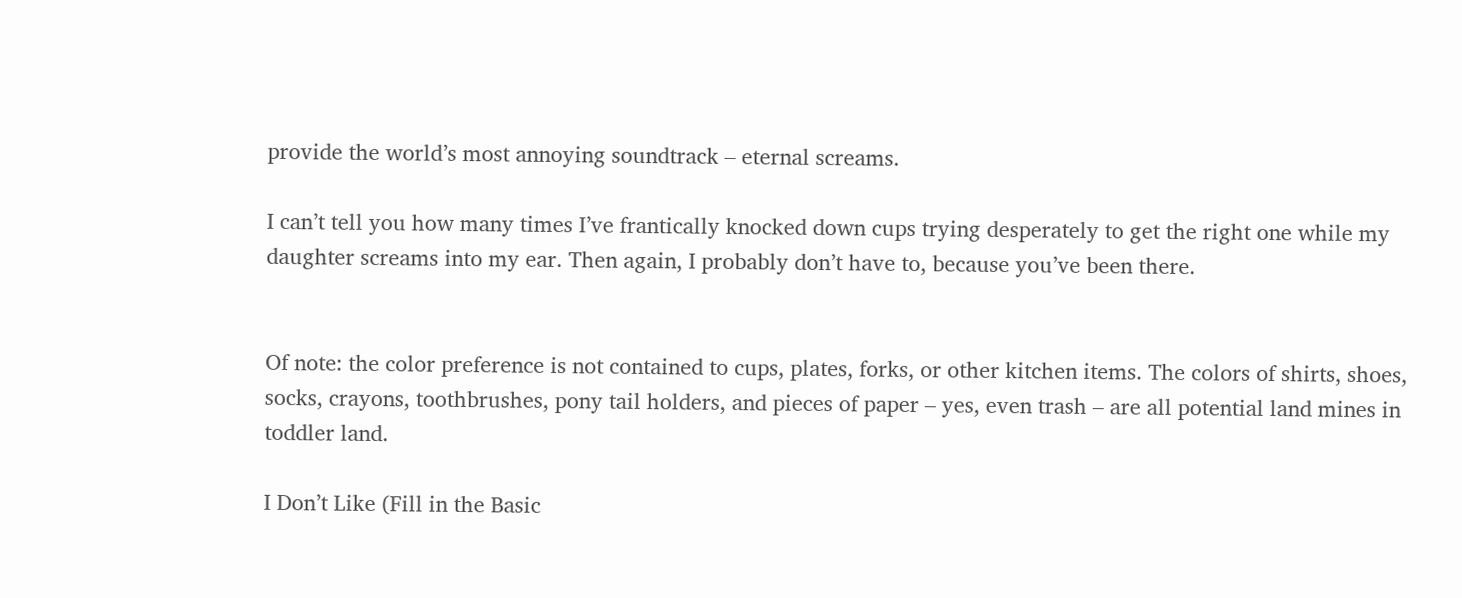provide the world’s most annoying soundtrack – eternal screams.

I can’t tell you how many times I’ve frantically knocked down cups trying desperately to get the right one while my daughter screams into my ear. Then again, I probably don’t have to, because you’ve been there.


Of note: the color preference is not contained to cups, plates, forks, or other kitchen items. The colors of shirts, shoes, socks, crayons, toothbrushes, pony tail holders, and pieces of paper – yes, even trash – are all potential land mines in toddler land.

I Don’t Like (Fill in the Basic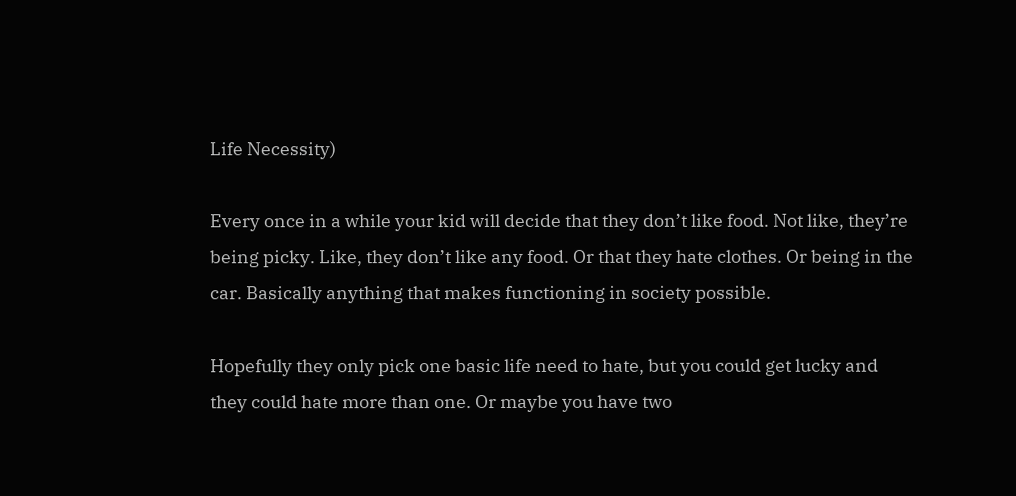Life Necessity)

Every once in a while your kid will decide that they don’t like food. Not like, they’re being picky. Like, they don’t like any food. Or that they hate clothes. Or being in the car. Basically anything that makes functioning in society possible.

Hopefully they only pick one basic life need to hate, but you could get lucky and they could hate more than one. Or maybe you have two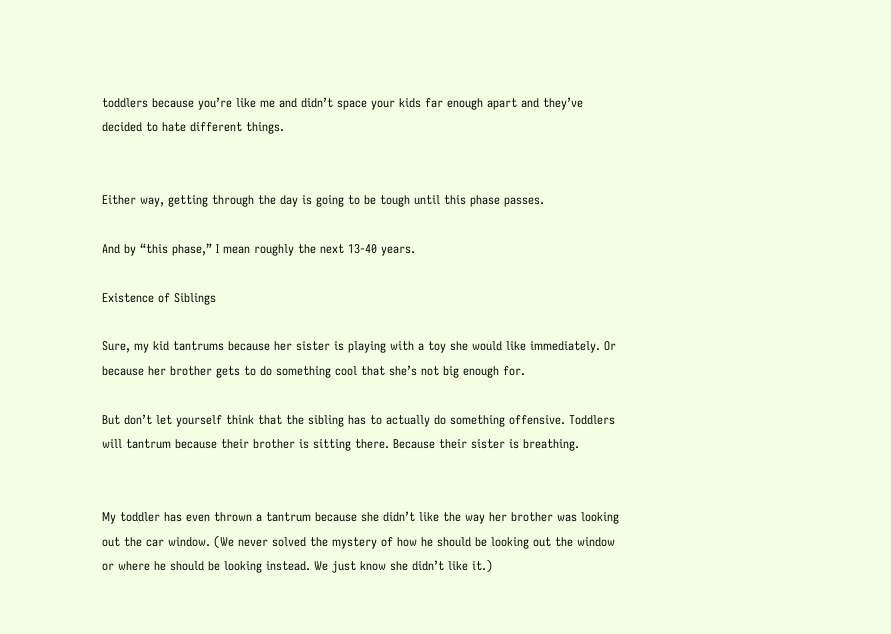toddlers because you’re like me and didn’t space your kids far enough apart and they’ve decided to hate different things.


Either way, getting through the day is going to be tough until this phase passes.

And by “this phase,” I mean roughly the next 13-40 years.

Existence of Siblings

Sure, my kid tantrums because her sister is playing with a toy she would like immediately. Or because her brother gets to do something cool that she’s not big enough for.

But don’t let yourself think that the sibling has to actually do something offensive. Toddlers will tantrum because their brother is sitting there. Because their sister is breathing.


My toddler has even thrown a tantrum because she didn’t like the way her brother was looking out the car window. (We never solved the mystery of how he should be looking out the window or where he should be looking instead. We just know she didn’t like it.)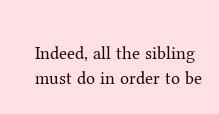Indeed, all the sibling must do in order to be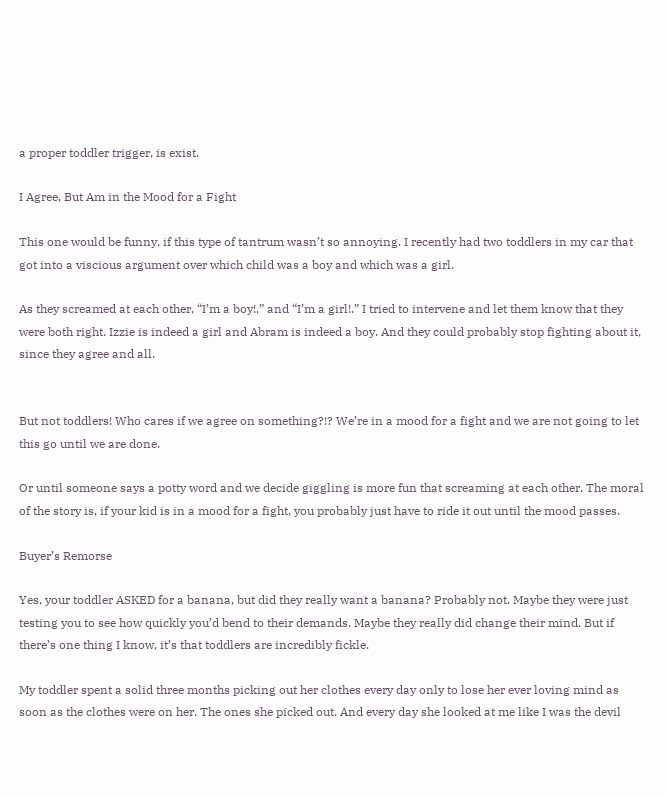a proper toddler trigger, is exist.

I Agree, But Am in the Mood for a Fight

This one would be funny, if this type of tantrum wasn’t so annoying. I recently had two toddlers in my car that got into a viscious argument over which child was a boy and which was a girl.

As they screamed at each other, “I’m a boy!,” and “I’m a girl!.” I tried to intervene and let them know that they were both right. Izzie is indeed a girl and Abram is indeed a boy. And they could probably stop fighting about it, since they agree and all.


But not toddlers! Who cares if we agree on something?!? We’re in a mood for a fight and we are not going to let this go until we are done.

Or until someone says a potty word and we decide giggling is more fun that screaming at each other. The moral of the story is, if your kid is in a mood for a fight, you probably just have to ride it out until the mood passes.

Buyer’s Remorse

Yes, your toddler ASKED for a banana, but did they really want a banana? Probably not. Maybe they were just testing you to see how quickly you’d bend to their demands. Maybe they really did change their mind. But if there’s one thing I know, it’s that toddlers are incredibly fickle.

My toddler spent a solid three months picking out her clothes every day only to lose her ever loving mind as soon as the clothes were on her. The ones she picked out. And every day she looked at me like I was the devil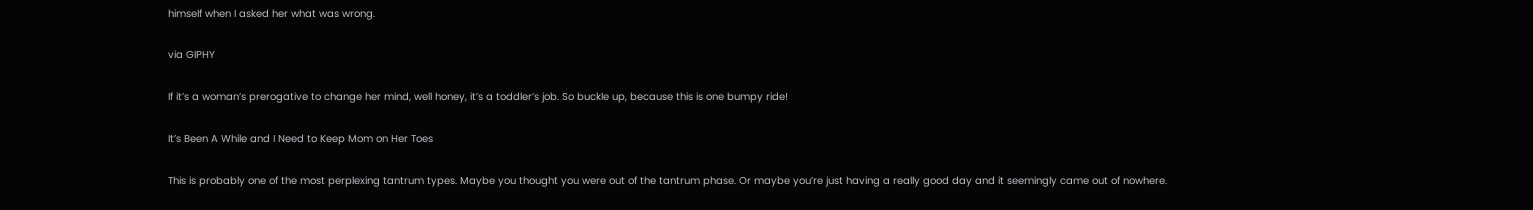himself when I asked her what was wrong.

via GIPHY

If it’s a woman’s prerogative to change her mind, well honey, it’s a toddler’s job. So buckle up, because this is one bumpy ride!

It’s Been A While and I Need to Keep Mom on Her Toes

This is probably one of the most perplexing tantrum types. Maybe you thought you were out of the tantrum phase. Or maybe you’re just having a really good day and it seemingly came out of nowhere.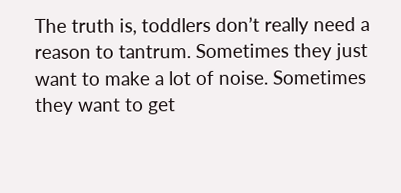The truth is, toddlers don’t really need a reason to tantrum. Sometimes they just want to make a lot of noise. Sometimes they want to get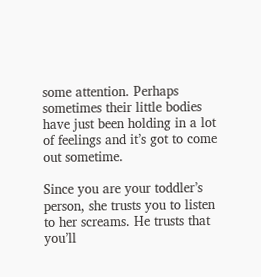some attention. Perhaps sometimes their little bodies have just been holding in a lot of feelings and it’s got to come out sometime.

Since you are your toddler’s person, she trusts you to listen to her screams. He trusts that you’ll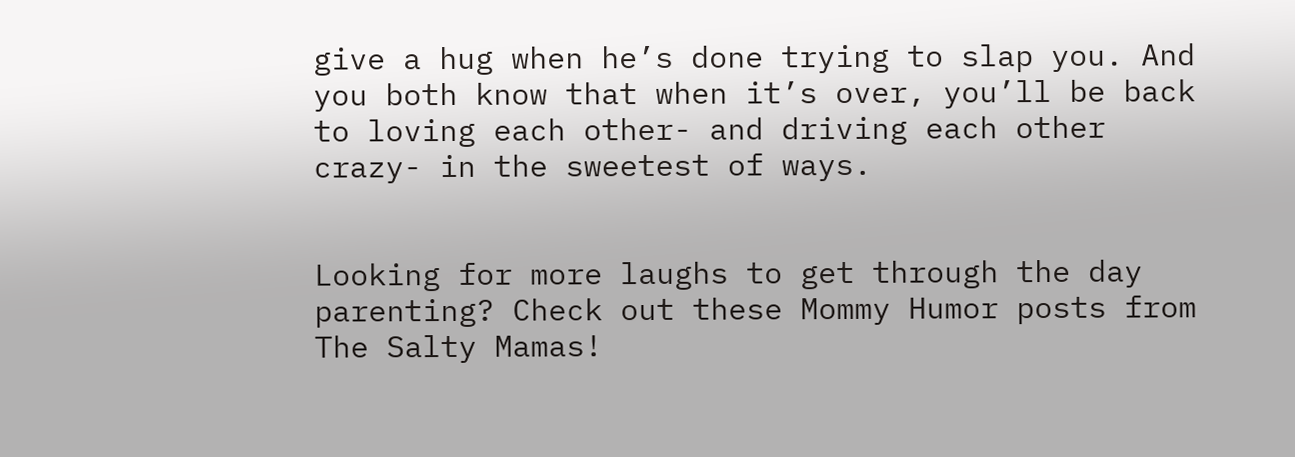give a hug when he’s done trying to slap you. And you both know that when it’s over, you’ll be back to loving each other- and driving each other crazy- in the sweetest of ways.


Looking for more laughs to get through the day parenting? Check out these Mommy Humor posts from The Salty Mamas!